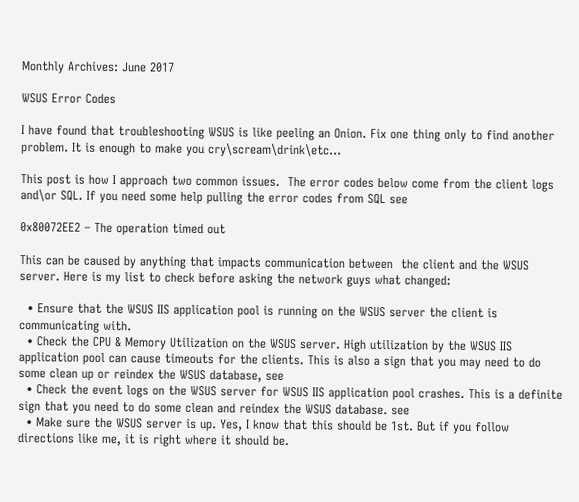Monthly Archives: June 2017

WSUS Error Codes

I have found that troubleshooting WSUS is like peeling an Onion. Fix one thing only to find another problem. It is enough to make you cry\scream\drink\etc…

This post is how I approach two common issues.  The error codes below come from the client logs and\or SQL. If you need some help pulling the error codes from SQL see

0x80072EE2 – The operation timed out

This can be caused by anything that impacts communication between  the client and the WSUS server. Here is my list to check before asking the network guys what changed:

  • Ensure that the WSUS IIS application pool is running on the WSUS server the client is communicating with.
  • Check the CPU & Memory Utilization on the WSUS server. High utilization by the WSUS IIS application pool can cause timeouts for the clients. This is also a sign that you may need to do some clean up or reindex the WSUS database, see
  • Check the event logs on the WSUS server for WSUS IIS application pool crashes. This is a definite sign that you need to do some clean and reindex the WSUS database. see
  • Make sure the WSUS server is up. Yes, I know that this should be 1st. But if you follow directions like me, it is right where it should be.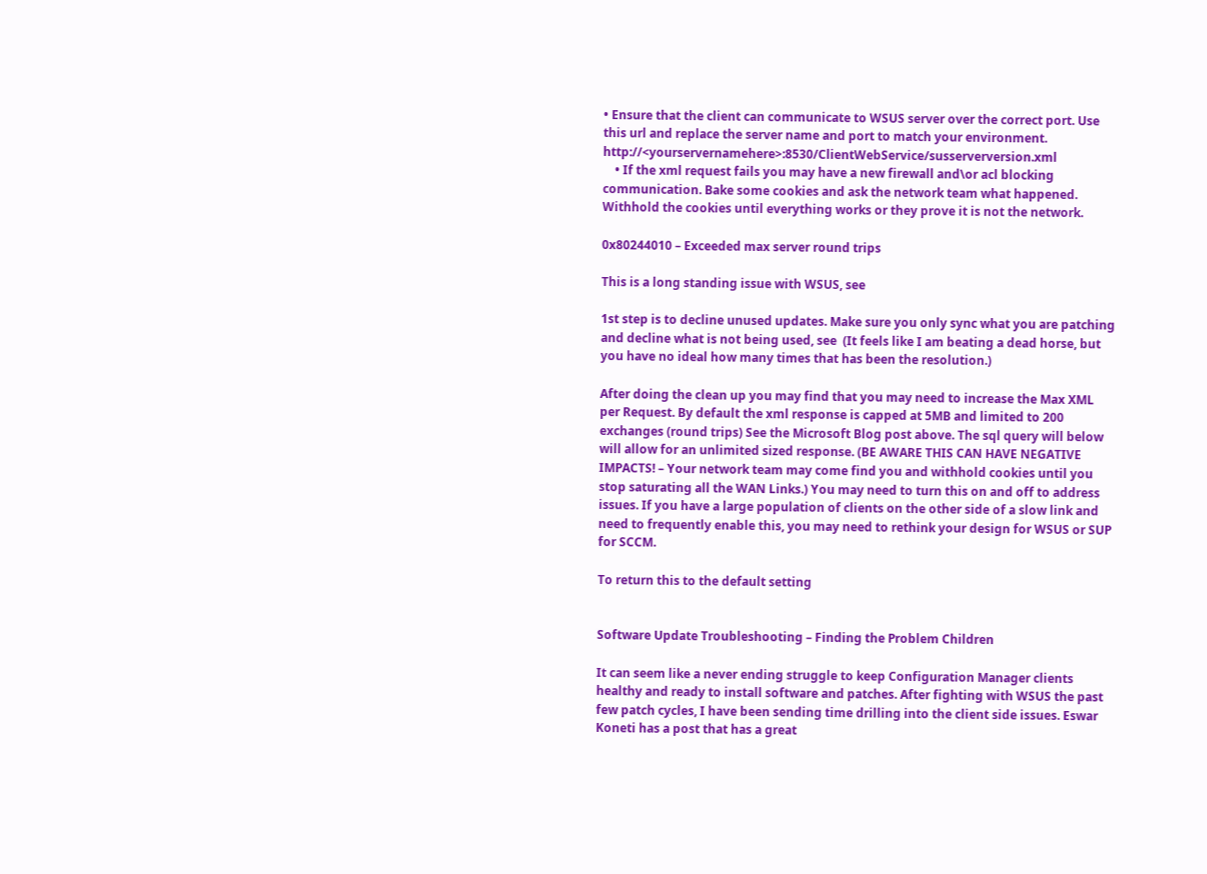• Ensure that the client can communicate to WSUS server over the correct port. Use this url and replace the server name and port to match your environment. http://<yourservernamehere>:8530/ClientWebService/susserverversion.xml
    • If the xml request fails you may have a new firewall and\or acl blocking communication. Bake some cookies and ask the network team what happened. Withhold the cookies until everything works or they prove it is not the network.

0x80244010 – Exceeded max server round trips

This is a long standing issue with WSUS, see

1st step is to decline unused updates. Make sure you only sync what you are patching and decline what is not being used, see  (It feels like I am beating a dead horse, but you have no ideal how many times that has been the resolution.)

After doing the clean up you may find that you may need to increase the Max XML per Request. By default the xml response is capped at 5MB and limited to 200 exchanges (round trips) See the Microsoft Blog post above. The sql query will below will allow for an unlimited sized response. (BE AWARE THIS CAN HAVE NEGATIVE IMPACTS! – Your network team may come find you and withhold cookies until you stop saturating all the WAN Links.) You may need to turn this on and off to address issues. If you have a large population of clients on the other side of a slow link and need to frequently enable this, you may need to rethink your design for WSUS or SUP for SCCM.

To return this to the default setting


Software Update Troubleshooting – Finding the Problem Children

It can seem like a never ending struggle to keep Configuration Manager clients healthy and ready to install software and patches. After fighting with WSUS the past few patch cycles, I have been sending time drilling into the client side issues. Eswar Koneti has a post that has a great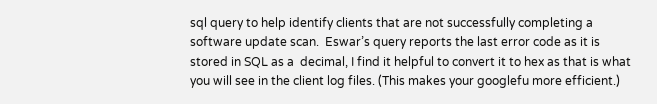sql query to help identify clients that are not successfully completing a software update scan.  Eswar’s query reports the last error code as it is stored in SQL as a  decimal, I find it helpful to convert it to hex as that is what you will see in the client log files. (This makes your googlefu more efficient.)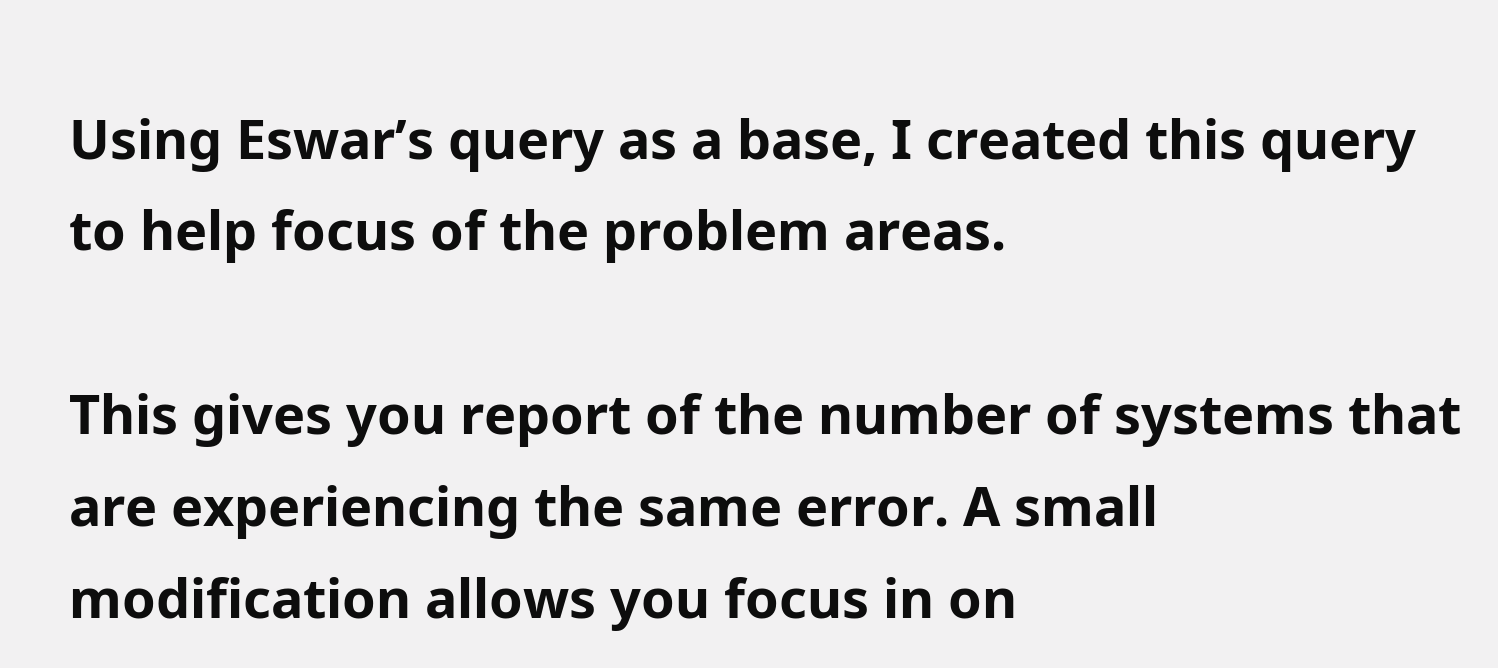Using Eswar’s query as a base, I created this query to help focus of the problem areas.

This gives you report of the number of systems that are experiencing the same error. A small modification allows you focus in on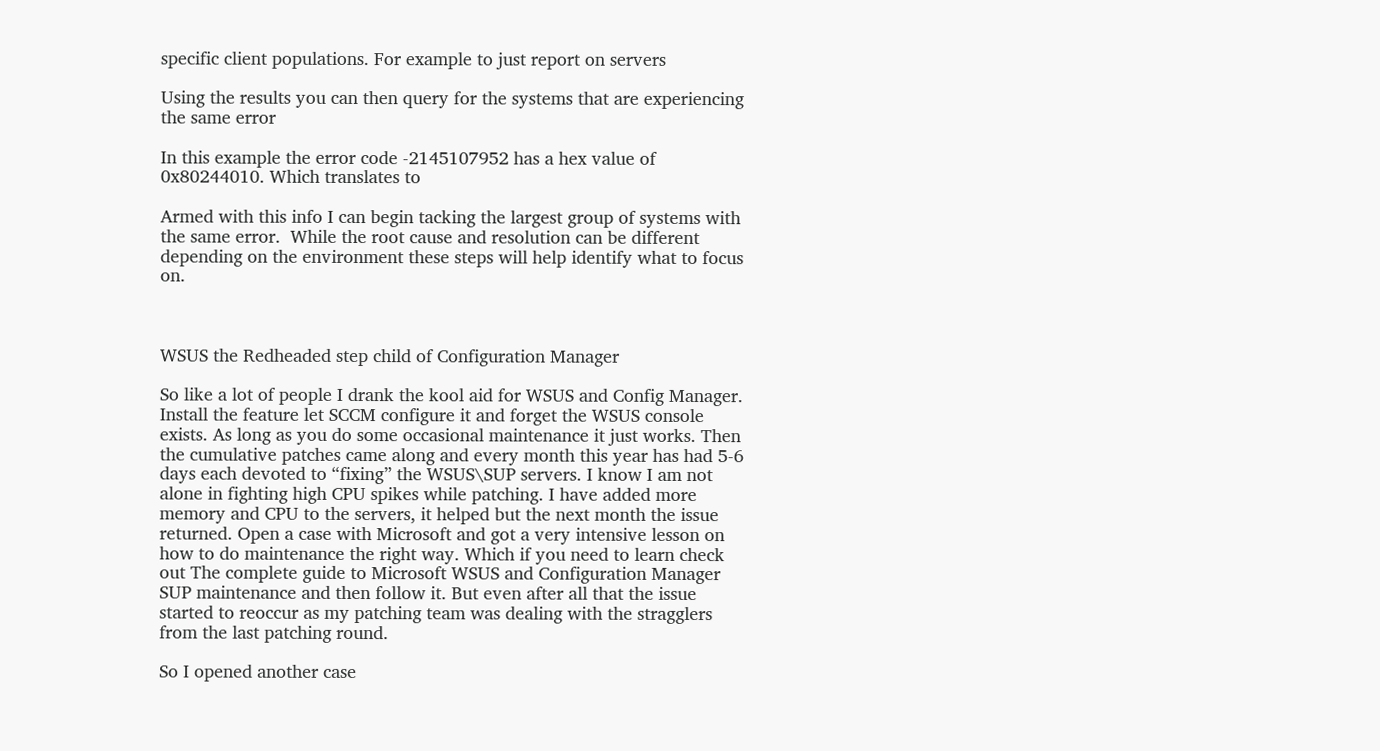specific client populations. For example to just report on servers

Using the results you can then query for the systems that are experiencing the same error

In this example the error code -2145107952 has a hex value of 0x80244010. Which translates to

Armed with this info I can begin tacking the largest group of systems with the same error.  While the root cause and resolution can be different depending on the environment these steps will help identify what to focus on.



WSUS the Redheaded step child of Configuration Manager

So like a lot of people I drank the kool aid for WSUS and Config Manager. Install the feature let SCCM configure it and forget the WSUS console exists. As long as you do some occasional maintenance it just works. Then the cumulative patches came along and every month this year has had 5-6 days each devoted to “fixing” the WSUS\SUP servers. I know I am not alone in fighting high CPU spikes while patching. I have added more memory and CPU to the servers, it helped but the next month the issue returned. Open a case with Microsoft and got a very intensive lesson on how to do maintenance the right way. Which if you need to learn check out The complete guide to Microsoft WSUS and Configuration Manager SUP maintenance and then follow it. But even after all that the issue started to reoccur as my patching team was dealing with the stragglers from the last patching round.

So I opened another case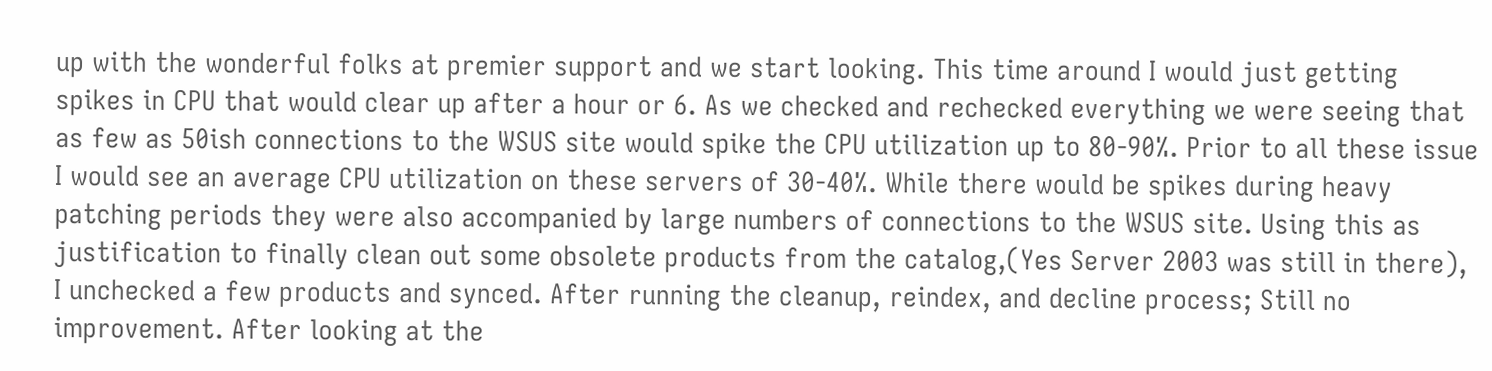up with the wonderful folks at premier support and we start looking. This time around I would just getting spikes in CPU that would clear up after a hour or 6. As we checked and rechecked everything we were seeing that as few as 50ish connections to the WSUS site would spike the CPU utilization up to 80-90%. Prior to all these issue I would see an average CPU utilization on these servers of 30-40%. While there would be spikes during heavy patching periods they were also accompanied by large numbers of connections to the WSUS site. Using this as justification to finally clean out some obsolete products from the catalog,(Yes Server 2003 was still in there), I unchecked a few products and synced. After running the cleanup, reindex, and decline process; Still no improvement. After looking at the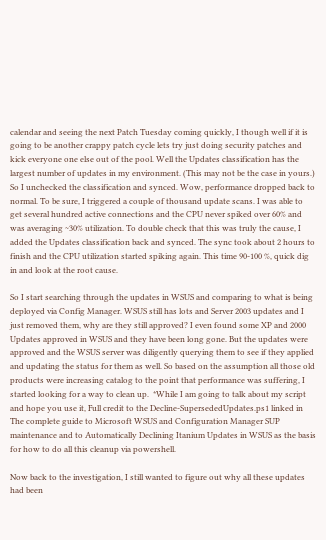calendar and seeing the next Patch Tuesday coming quickly, I though well if it is going to be another crappy patch cycle lets try just doing security patches and kick everyone one else out of the pool. Well the Updates classification has the largest number of updates in my environment. (This may not be the case in yours.)  So I unchecked the classification and synced. Wow, performance dropped back to normal. To be sure, I triggered a couple of thousand update scans. I was able to get several hundred active connections and the CPU never spiked over 60% and was averaging ~30% utilization. To double check that this was truly the cause, I added the Updates classification back and synced. The sync took about 2 hours to finish and the CPU utilization started spiking again. This time 90-100 %, quick dig in and look at the root cause.

So I start searching through the updates in WSUS and comparing to what is being deployed via Config Manager. WSUS still has lots and Server 2003 updates and I just removed them, why are they still approved? I even found some XP and 2000 Updates approved in WSUS and they have been long gone. But the updates were approved and the WSUS server was diligently querying them to see if they applied and updating the status for them as well. So based on the assumption all those old products were increasing catalog to the point that performance was suffering, I started looking for a way to clean up.  *While I am going to talk about my script and hope you use it, Full credit to the Decline-SupersededUpdates.ps1 linked in The complete guide to Microsoft WSUS and Configuration Manager SUP maintenance and to Automatically Declining Itanium Updates in WSUS as the basis for how to do all this cleanup via powershell.

Now back to the investigation, I still wanted to figure out why all these updates had been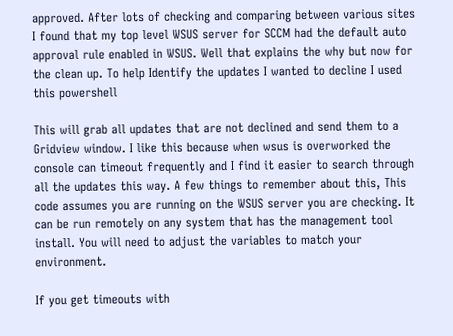approved. After lots of checking and comparing between various sites I found that my top level WSUS server for SCCM had the default auto approval rule enabled in WSUS. Well that explains the why but now for the clean up. To help Identify the updates I wanted to decline I used this powershell

This will grab all updates that are not declined and send them to a Gridview window. I like this because when wsus is overworked the console can timeout frequently and I find it easier to search through all the updates this way. A few things to remember about this, This code assumes you are running on the WSUS server you are checking. It can be run remotely on any system that has the management tool install. You will need to adjust the variables to match your environment.

If you get timeouts with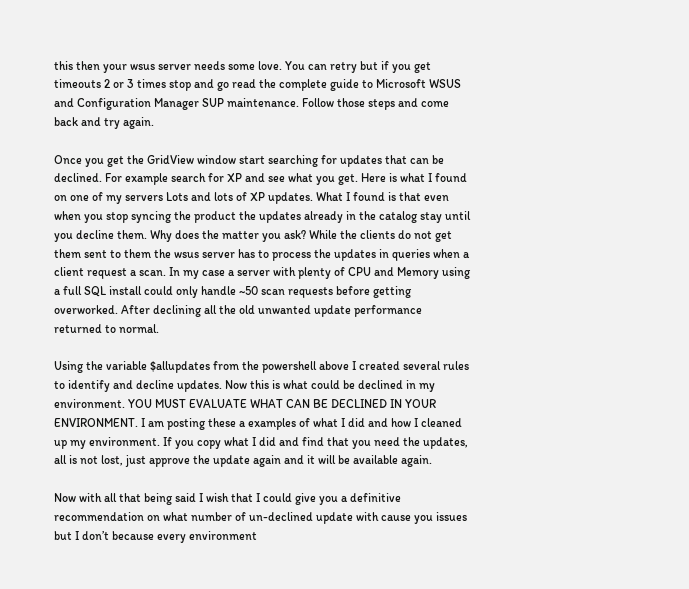this then your wsus server needs some love. You can retry but if you get timeouts 2 or 3 times stop and go read the complete guide to Microsoft WSUS and Configuration Manager SUP maintenance. Follow those steps and come back and try again.

Once you get the GridView window start searching for updates that can be declined. For example search for XP and see what you get. Here is what I found on one of my servers Lots and lots of XP updates. What I found is that even when you stop syncing the product the updates already in the catalog stay until you decline them. Why does the matter you ask? While the clients do not get them sent to them the wsus server has to process the updates in queries when a client request a scan. In my case a server with plenty of CPU and Memory using a full SQL install could only handle ~50 scan requests before getting overworked. After declining all the old unwanted update performance returned to normal.

Using the variable $allupdates from the powershell above I created several rules to identify and decline updates. Now this is what could be declined in my environment. YOU MUST EVALUATE WHAT CAN BE DECLINED IN YOUR ENVIRONMENT. I am posting these a examples of what I did and how I cleaned up my environment. If you copy what I did and find that you need the updates, all is not lost, just approve the update again and it will be available again.

Now with all that being said I wish that I could give you a definitive recommendation on what number of un-declined update with cause you issues but I don’t because every environment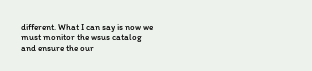different. What I can say is now we must monitor the wsus catalog and ensure the our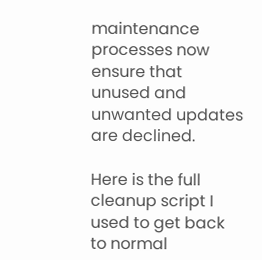maintenance processes now ensure that unused and unwanted updates are declined.

Here is the full cleanup script I used to get back to normal